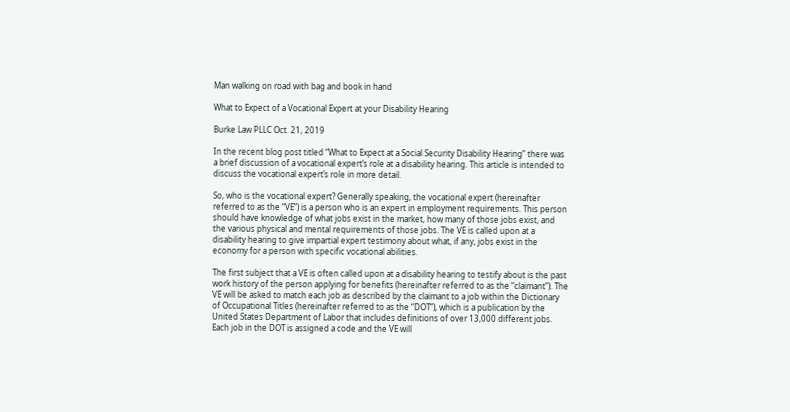Man walking on road with bag and book in hand

What to Expect of a Vocational Expert at your Disability Hearing

Burke Law PLLC Oct. 21, 2019

In the recent blog post titled “What to Expect at a Social Security Disability Hearing” there was a brief discussion of a vocational expert’s role at a disability hearing. This article is intended to discuss the vocational expert’s role in more detail.

So, who is the vocational expert? Generally speaking, the vocational expert (hereinafter referred to as the “VE”) is a person who is an expert in employment requirements. This person should have knowledge of what jobs exist in the market, how many of those jobs exist, and the various physical and mental requirements of those jobs. The VE is called upon at a disability hearing to give impartial expert testimony about what, if any, jobs exist in the economy for a person with specific vocational abilities.

The first subject that a VE is often called upon at a disability hearing to testify about is the past work history of the person applying for benefits (hereinafter referred to as the “claimant”). The VE will be asked to match each job as described by the claimant to a job within the Dictionary of Occupational Titles (hereinafter referred to as the “DOT”), which is a publication by the United States Department of Labor that includes definitions of over 13,000 different jobs. Each job in the DOT is assigned a code and the VE will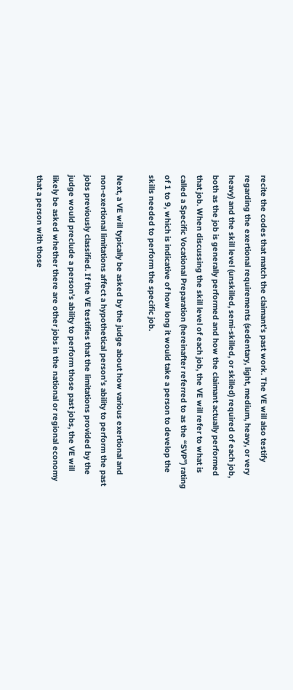recite the codes that match the claimant’s past work. The VE will also testify regarding the exertional requirements (sedentary, light, medium, heavy, or very heavy) and the skill level (unskilled, semi-skilled, or skilled) required of each job, both as the job is generally performed and how the claimant actually performed that job. When discussing the skill level of each job, the VE will refer to what is called a Specific Vocational Preparation (hereinafter referred to as the “SVP”) rating of 1 to 9, which is indicative of how long it would take a person to develop the skills needed to perform the specific job.

Next, a VE will typically be asked by the judge about how various exertional and non-exertional limitations affect a hypothetical person’s ability to perform the past jobs previously classified. If the VE testifies that the limitations provided by the judge would preclude a person’s ability to perform those past jobs, the VE will likely be asked whether there are other jobs in the national or regional economy that a person with those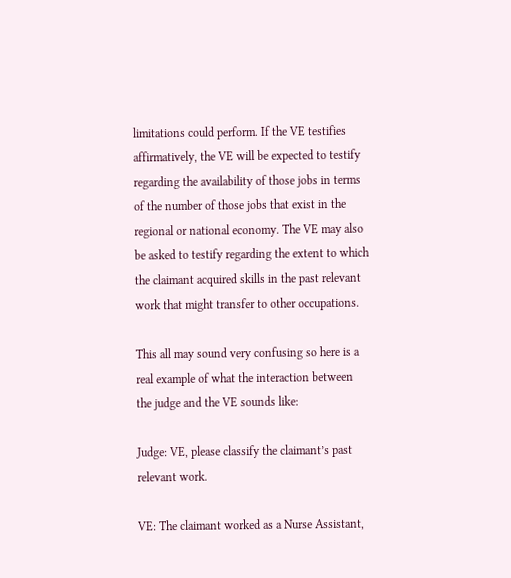limitations could perform. If the VE testifies affirmatively, the VE will be expected to testify regarding the availability of those jobs in terms of the number of those jobs that exist in the regional or national economy. The VE may also be asked to testify regarding the extent to which the claimant acquired skills in the past relevant work that might transfer to other occupations.

This all may sound very confusing so here is a real example of what the interaction between the judge and the VE sounds like:

Judge: VE, please classify the claimant’s past relevant work.

VE: The claimant worked as a Nurse Assistant,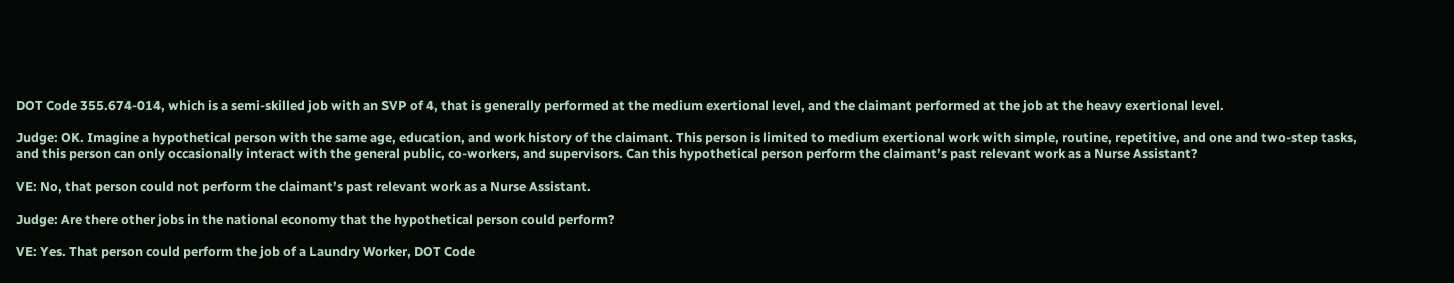DOT Code 355.674-014, which is a semi-skilled job with an SVP of 4, that is generally performed at the medium exertional level, and the claimant performed at the job at the heavy exertional level.

Judge: OK. Imagine a hypothetical person with the same age, education, and work history of the claimant. This person is limited to medium exertional work with simple, routine, repetitive, and one and two-step tasks, and this person can only occasionally interact with the general public, co-workers, and supervisors. Can this hypothetical person perform the claimant’s past relevant work as a Nurse Assistant?

VE: No, that person could not perform the claimant’s past relevant work as a Nurse Assistant.

Judge: Are there other jobs in the national economy that the hypothetical person could perform?

VE: Yes. That person could perform the job of a Laundry Worker, DOT Code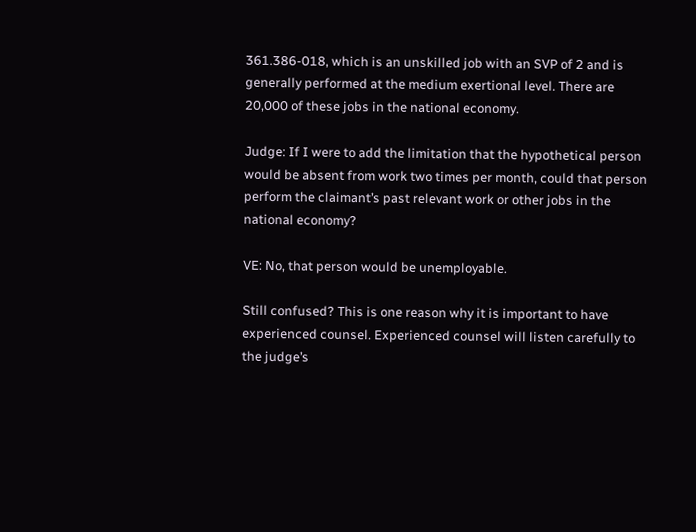361.386-018, which is an unskilled job with an SVP of 2 and is generally performed at the medium exertional level. There are 20,000 of these jobs in the national economy.

Judge: If I were to add the limitation that the hypothetical person would be absent from work two times per month, could that person perform the claimant’s past relevant work or other jobs in the national economy?

VE: No, that person would be unemployable.

Still confused? This is one reason why it is important to have experienced counsel. Experienced counsel will listen carefully to the judge’s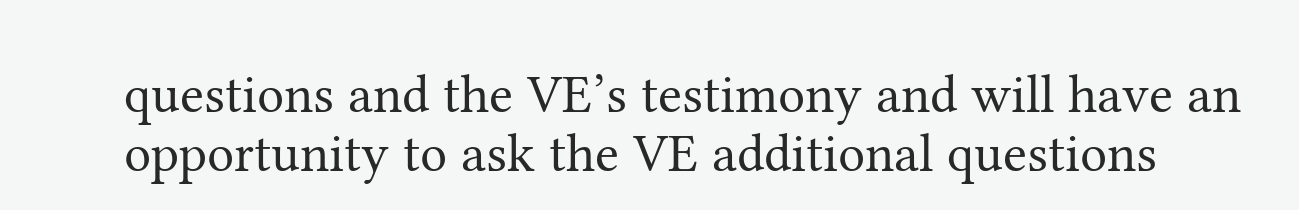questions and the VE’s testimony and will have an opportunity to ask the VE additional questions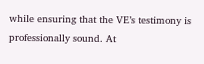while ensuring that the VE’s testimony is professionally sound. At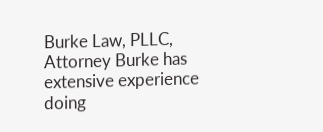Burke Law, PLLC, Attorney Burke has extensive experience doing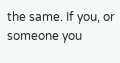the same. If you, or someone you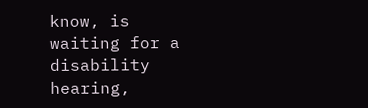know, is waiting for a disability hearing,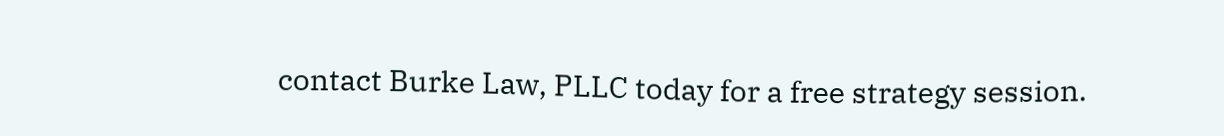contact Burke Law, PLLC today for a free strategy session.